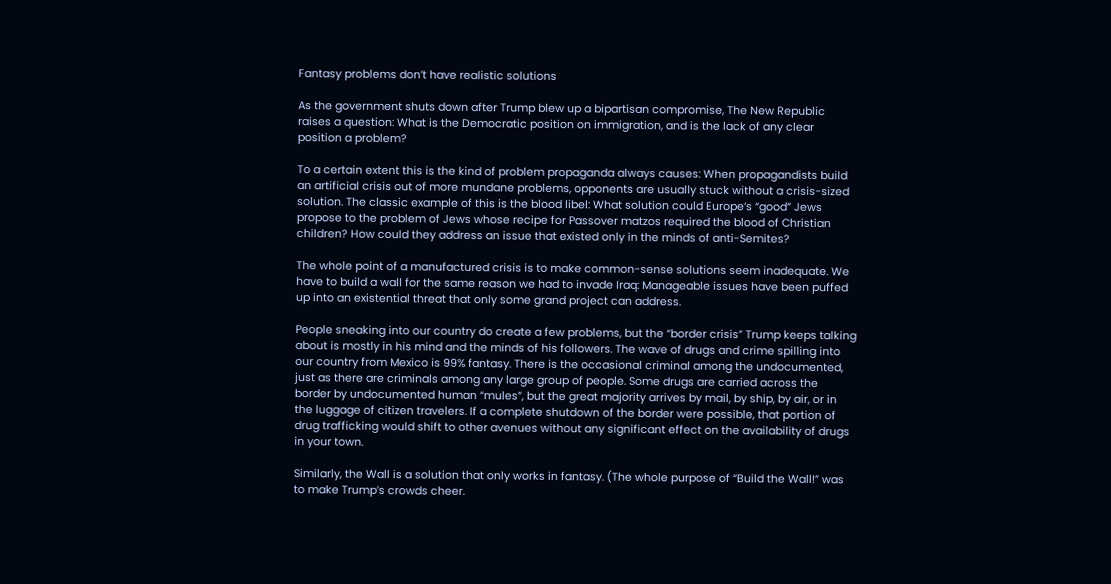Fantasy problems don’t have realistic solutions

As the government shuts down after Trump blew up a bipartisan compromise, The New Republic raises a question: What is the Democratic position on immigration, and is the lack of any clear position a problem?

To a certain extent this is the kind of problem propaganda always causes: When propagandists build an artificial crisis out of more mundane problems, opponents are usually stuck without a crisis-sized solution. The classic example of this is the blood libel: What solution could Europe’s “good” Jews propose to the problem of Jews whose recipe for Passover matzos required the blood of Christian children? How could they address an issue that existed only in the minds of anti-Semites?

The whole point of a manufactured crisis is to make common-sense solutions seem inadequate. We have to build a wall for the same reason we had to invade Iraq: Manageable issues have been puffed up into an existential threat that only some grand project can address.

People sneaking into our country do create a few problems, but the “border crisis” Trump keeps talking about is mostly in his mind and the minds of his followers. The wave of drugs and crime spilling into our country from Mexico is 99% fantasy. There is the occasional criminal among the undocumented, just as there are criminals among any large group of people. Some drugs are carried across the border by undocumented human “mules”, but the great majority arrives by mail, by ship, by air, or in the luggage of citizen travelers. If a complete shutdown of the border were possible, that portion of drug trafficking would shift to other avenues without any significant effect on the availability of drugs in your town.

Similarly, the Wall is a solution that only works in fantasy. (The whole purpose of “Build the Wall!” was to make Trump’s crowds cheer.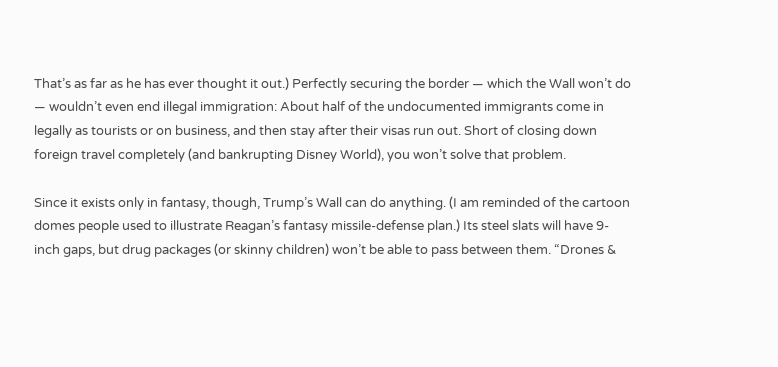That’s as far as he has ever thought it out.) Perfectly securing the border — which the Wall won’t do — wouldn’t even end illegal immigration: About half of the undocumented immigrants come in legally as tourists or on business, and then stay after their visas run out. Short of closing down foreign travel completely (and bankrupting Disney World), you won’t solve that problem.

Since it exists only in fantasy, though, Trump’s Wall can do anything. (I am reminded of the cartoon domes people used to illustrate Reagan’s fantasy missile-defense plan.) Its steel slats will have 9-inch gaps, but drug packages (or skinny children) won’t be able to pass between them. “Drones &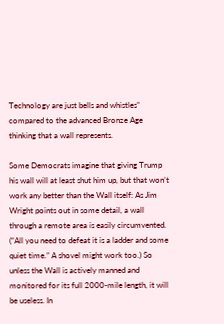Technology are just bells and whistles” compared to the advanced Bronze Age thinking that a wall represents.

Some Democrats imagine that giving Trump his wall will at least shut him up, but that won’t work any better than the Wall itself: As Jim Wright points out in some detail, a wall through a remote area is easily circumvented. (“All you need to defeat it is a ladder and some quiet time.” A shovel might work too.) So unless the Wall is actively manned and monitored for its full 2000-mile length, it will be useless. In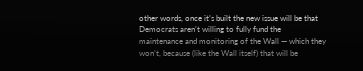other words, once it’s built the new issue will be that Democrats aren’t willing to fully fund the maintenance and monitoring of the Wall — which they won’t, because (like the Wall itself) that will be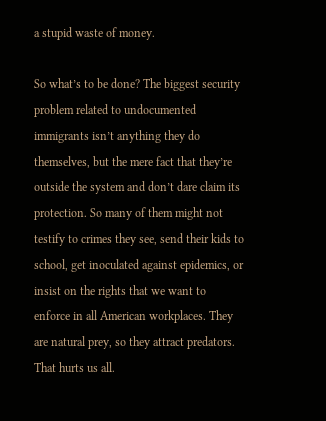a stupid waste of money.

So what’s to be done? The biggest security problem related to undocumented immigrants isn’t anything they do themselves, but the mere fact that they’re outside the system and don’t dare claim its protection. So many of them might not testify to crimes they see, send their kids to school, get inoculated against epidemics, or insist on the rights that we want to enforce in all American workplaces. They are natural prey, so they attract predators. That hurts us all.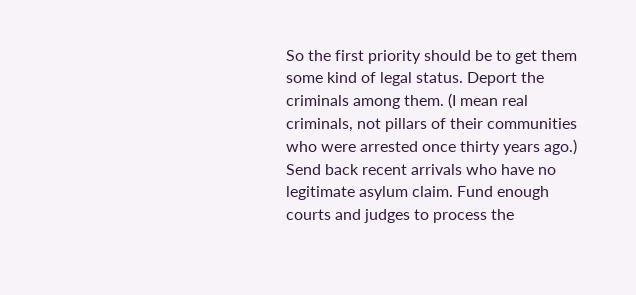So the first priority should be to get them some kind of legal status. Deport the criminals among them. (I mean real criminals, not pillars of their communities who were arrested once thirty years ago.) Send back recent arrivals who have no legitimate asylum claim. Fund enough courts and judges to process the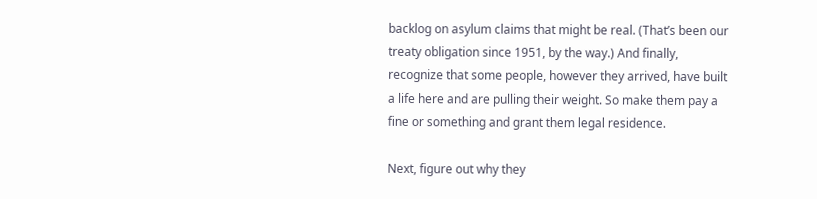backlog on asylum claims that might be real. (That’s been our treaty obligation since 1951, by the way.) And finally, recognize that some people, however they arrived, have built a life here and are pulling their weight. So make them pay a fine or something and grant them legal residence.

Next, figure out why they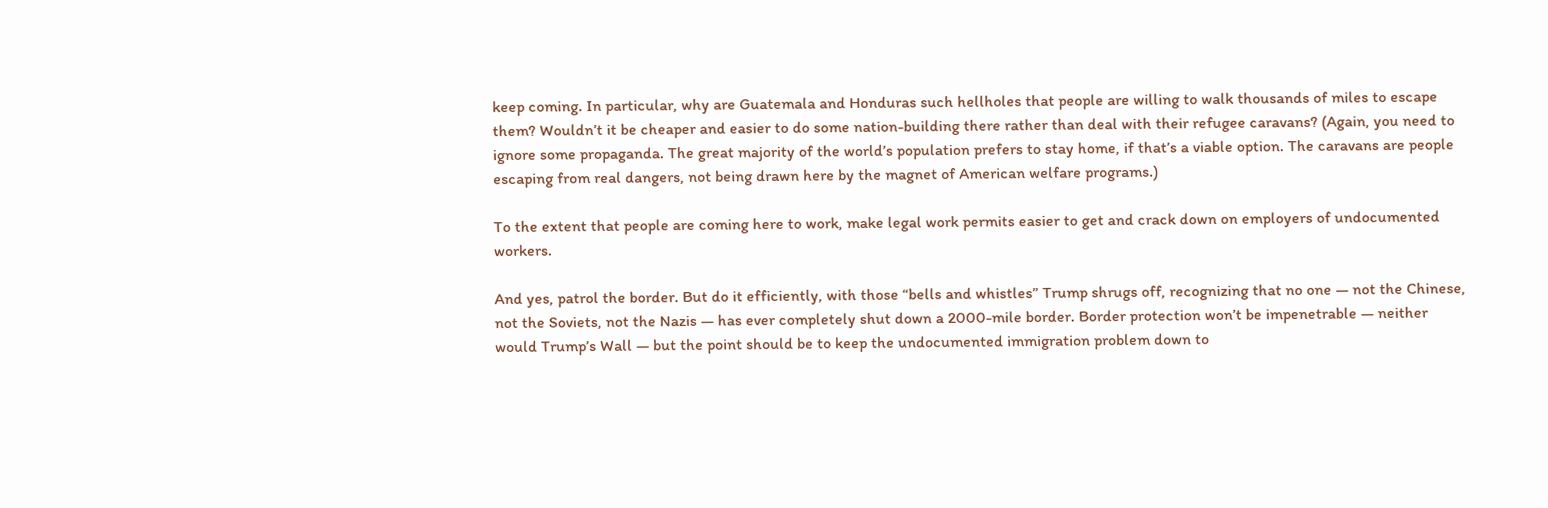keep coming. In particular, why are Guatemala and Honduras such hellholes that people are willing to walk thousands of miles to escape them? Wouldn’t it be cheaper and easier to do some nation-building there rather than deal with their refugee caravans? (Again, you need to ignore some propaganda. The great majority of the world’s population prefers to stay home, if that’s a viable option. The caravans are people escaping from real dangers, not being drawn here by the magnet of American welfare programs.)

To the extent that people are coming here to work, make legal work permits easier to get and crack down on employers of undocumented workers.

And yes, patrol the border. But do it efficiently, with those “bells and whistles” Trump shrugs off, recognizing that no one — not the Chinese, not the Soviets, not the Nazis — has ever completely shut down a 2000-mile border. Border protection won’t be impenetrable — neither would Trump’s Wall — but the point should be to keep the undocumented immigration problem down to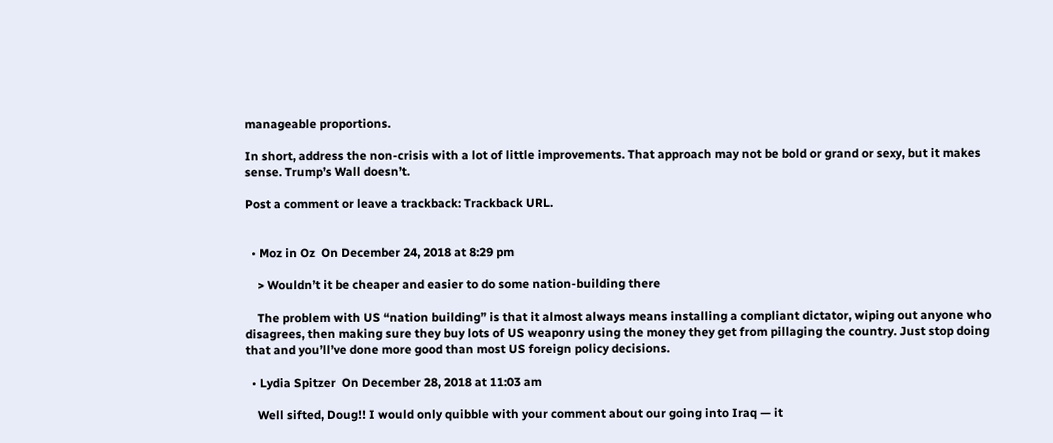manageable proportions.

In short, address the non-crisis with a lot of little improvements. That approach may not be bold or grand or sexy, but it makes sense. Trump’s Wall doesn’t.

Post a comment or leave a trackback: Trackback URL.


  • Moz in Oz  On December 24, 2018 at 8:29 pm

    > Wouldn’t it be cheaper and easier to do some nation-building there

    The problem with US “nation building” is that it almost always means installing a compliant dictator, wiping out anyone who disagrees, then making sure they buy lots of US weaponry using the money they get from pillaging the country. Just stop doing that and you’ll’ve done more good than most US foreign policy decisions.

  • Lydia Spitzer  On December 28, 2018 at 11:03 am

    Well sifted, Doug!! I would only quibble with your comment about our going into Iraq — it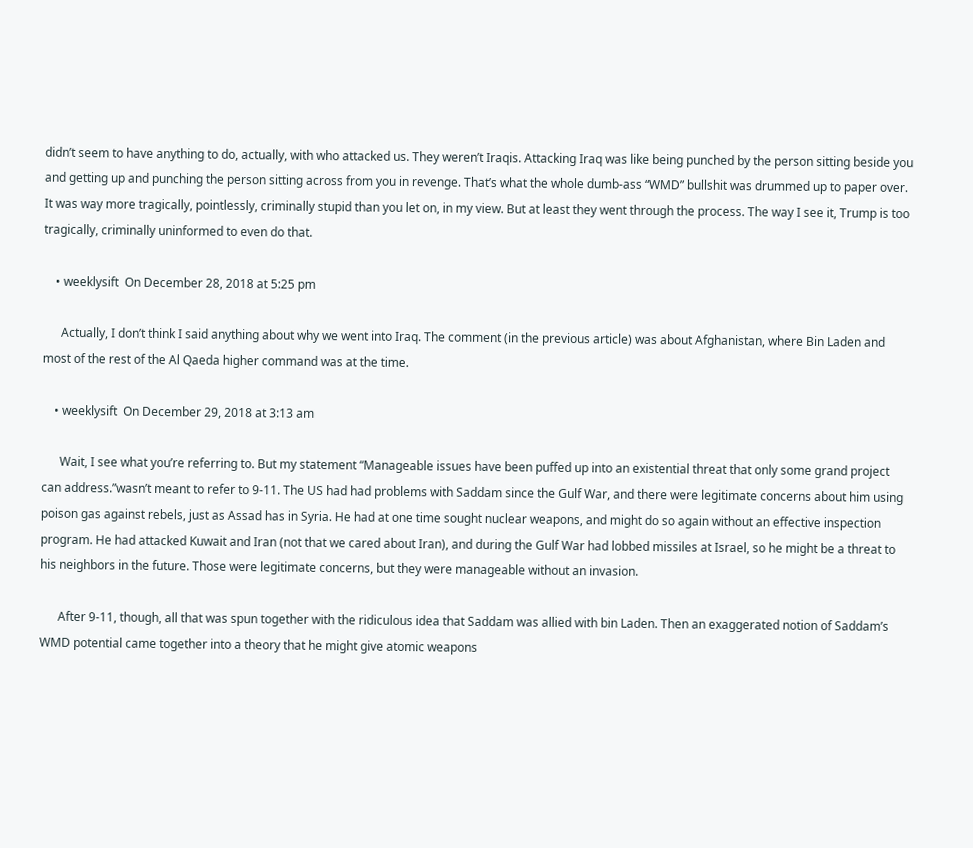didn’t seem to have anything to do, actually, with who attacked us. They weren’t Iraqis. Attacking Iraq was like being punched by the person sitting beside you and getting up and punching the person sitting across from you in revenge. That’s what the whole dumb-ass “WMD” bullshit was drummed up to paper over. It was way more tragically, pointlessly, criminally stupid than you let on, in my view. But at least they went through the process. The way I see it, Trump is too tragically, criminally uninformed to even do that.

    • weeklysift  On December 28, 2018 at 5:25 pm

      Actually, I don’t think I said anything about why we went into Iraq. The comment (in the previous article) was about Afghanistan, where Bin Laden and most of the rest of the Al Qaeda higher command was at the time.

    • weeklysift  On December 29, 2018 at 3:13 am

      Wait, I see what you’re referring to. But my statement “Manageable issues have been puffed up into an existential threat that only some grand project can address.”wasn’t meant to refer to 9-11. The US had had problems with Saddam since the Gulf War, and there were legitimate concerns about him using poison gas against rebels, just as Assad has in Syria. He had at one time sought nuclear weapons, and might do so again without an effective inspection program. He had attacked Kuwait and Iran (not that we cared about Iran), and during the Gulf War had lobbed missiles at Israel, so he might be a threat to his neighbors in the future. Those were legitimate concerns, but they were manageable without an invasion.

      After 9-11, though, all that was spun together with the ridiculous idea that Saddam was allied with bin Laden. Then an exaggerated notion of Saddam’s WMD potential came together into a theory that he might give atomic weapons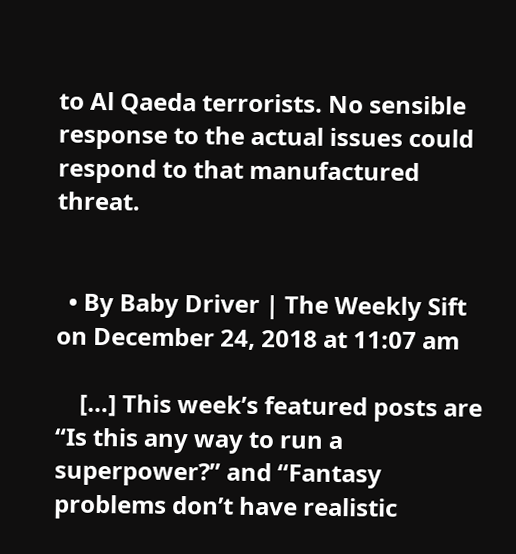to Al Qaeda terrorists. No sensible response to the actual issues could respond to that manufactured threat.


  • By Baby Driver | The Weekly Sift on December 24, 2018 at 11:07 am

    […] This week’s featured posts are “Is this any way to run a superpower?” and “Fantasy problems don’t have realistic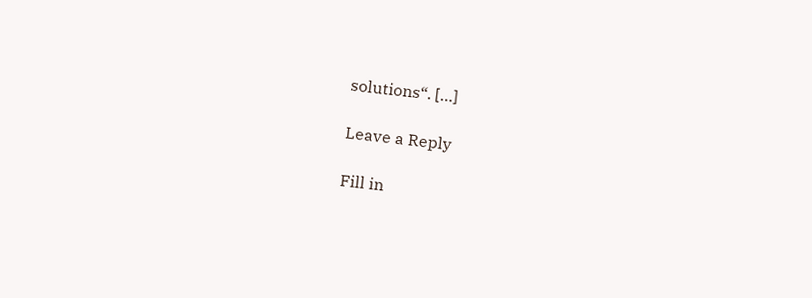solutions“. […]

Leave a Reply

Fill in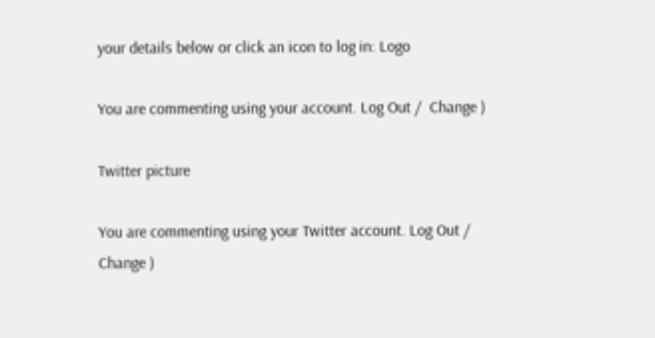your details below or click an icon to log in: Logo

You are commenting using your account. Log Out /  Change )

Twitter picture

You are commenting using your Twitter account. Log Out /  Change )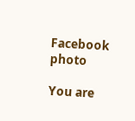Facebook photo

You are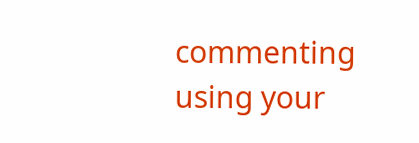commenting using your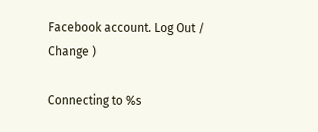Facebook account. Log Out /  Change )

Connecting to %s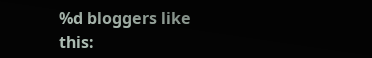%d bloggers like this: